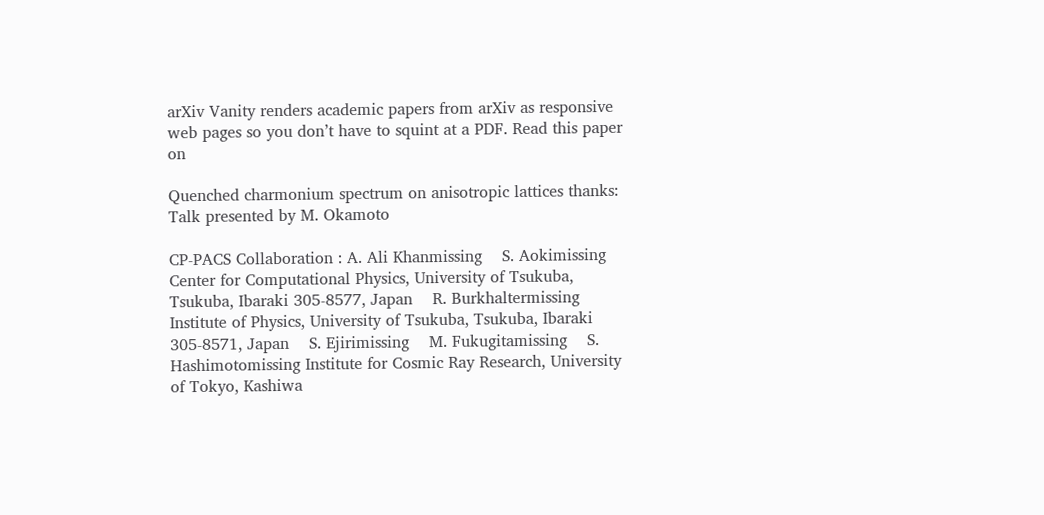arXiv Vanity renders academic papers from arXiv as responsive web pages so you don’t have to squint at a PDF. Read this paper on

Quenched charmonium spectrum on anisotropic lattices thanks: Talk presented by M. Okamoto

CP-PACS Collaboration : A. Ali Khanmissing    S. Aokimissing Center for Computational Physics, University of Tsukuba, Tsukuba, Ibaraki 305-8577, Japan    R. Burkhaltermissing Institute of Physics, University of Tsukuba, Tsukuba, Ibaraki 305-8571, Japan    S. Ejirimissing    M. Fukugitamissing    S. Hashimotomissing Institute for Cosmic Ray Research, University of Tokyo, Kashiwa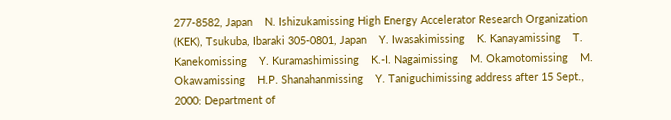277-8582, Japan    N. Ishizukamissing High Energy Accelerator Research Organization (KEK), Tsukuba, Ibaraki 305-0801, Japan    Y. Iwasakimissing    K. Kanayamissing    T. Kanekomissing    Y. Kuramashimissing    K.-I. Nagaimissing    M. Okamotomissing    M. Okawamissing    H.P. Shanahanmissing    Y. Taniguchimissing address after 15 Sept., 2000: Department of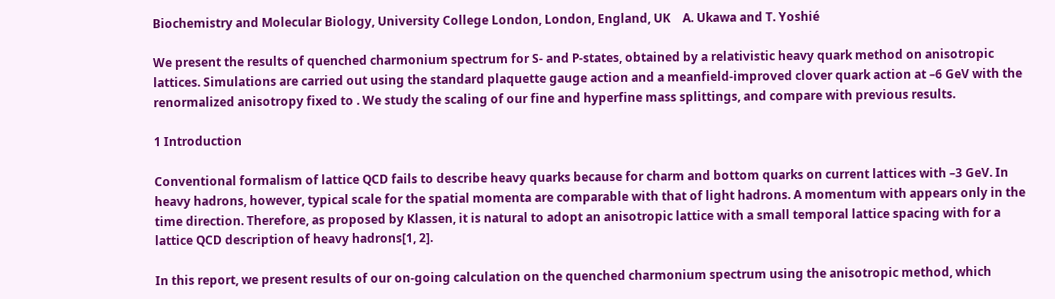Biochemistry and Molecular Biology, University College London, London, England, UK    A. Ukawa and T. Yoshié

We present the results of quenched charmonium spectrum for S- and P-states, obtained by a relativistic heavy quark method on anisotropic lattices. Simulations are carried out using the standard plaquette gauge action and a meanfield-improved clover quark action at –6 GeV with the renormalized anisotropy fixed to . We study the scaling of our fine and hyperfine mass splittings, and compare with previous results.

1 Introduction

Conventional formalism of lattice QCD fails to describe heavy quarks because for charm and bottom quarks on current lattices with –3 GeV. In heavy hadrons, however, typical scale for the spatial momenta are comparable with that of light hadrons. A momentum with appears only in the time direction. Therefore, as proposed by Klassen, it is natural to adopt an anisotropic lattice with a small temporal lattice spacing with for a lattice QCD description of heavy hadrons[1, 2].

In this report, we present results of our on-going calculation on the quenched charmonium spectrum using the anisotropic method, which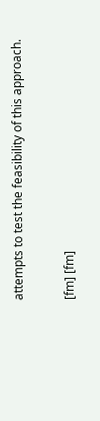attempts to test the feasibility of this approach.

[fm] [fm]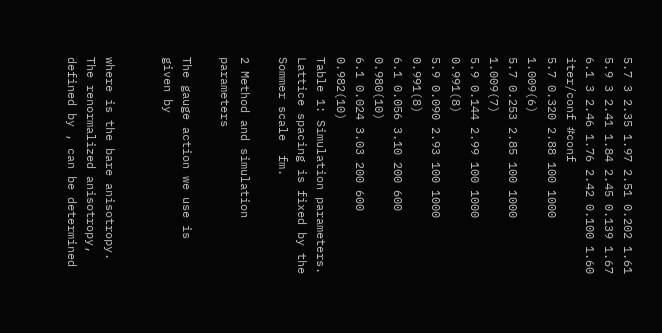5.7 3 2.35 1.97 2.51 0.202 1.61
5.9 3 2.41 1.84 2.45 0.139 1.67
6.1 3 2.46 1.76 2.42 0.100 1.60
iter/conf #conf
5.7 0.320 2.88 100 1000 1.009(6)
5.7 0.253 2.85 100 1000 1.009(7)
5.9 0.144 2.99 100 1000 0.991(8)
5.9 0.090 2.93 100 1000 0.991(8)
6.1 0.056 3.10 200 600 0.980(10)
6.1 0.024 3.03 200 600 0.982(10)
Table 1: Simulation parameters. Lattice spacing is fixed by the Sommer scale  fm.

2 Method and simulation parameters

The gauge action we use is given by


where is the bare anisotropy. The renormalized anisotropy, defined by , can be determined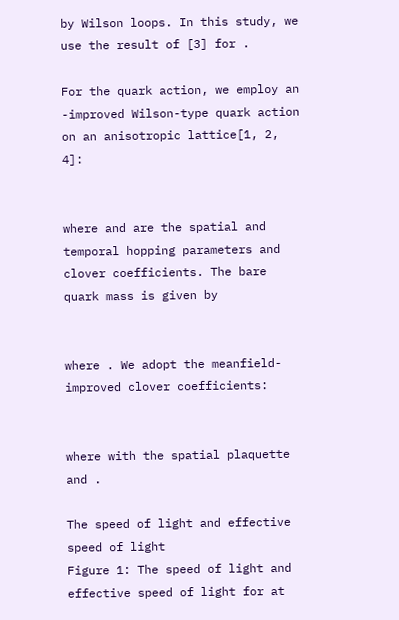by Wilson loops. In this study, we use the result of [3] for .

For the quark action, we employ an -improved Wilson-type quark action on an anisotropic lattice[1, 2, 4]:


where and are the spatial and temporal hopping parameters and clover coefficients. The bare quark mass is given by


where . We adopt the meanfield-improved clover coefficients:


where with the spatial plaquette and .

The speed of light and effective speed of light
Figure 1: The speed of light and effective speed of light for at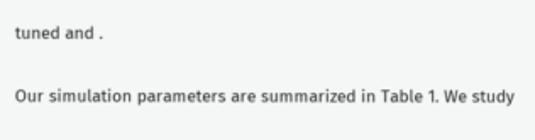tuned and .

Our simulation parameters are summarized in Table 1. We study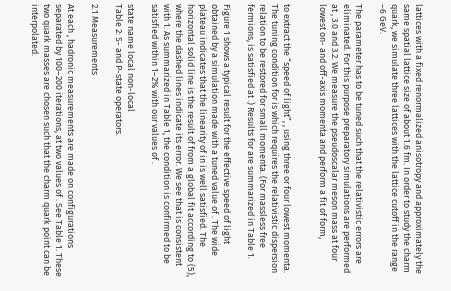lattices with a fixed renormalized anisotropy and approximately the same spatial lattice size of about 1.6 fm. In order to study the charm quark, we simulate three lattices with the lattice cutoff in the range –6 GeV.

The parameter has to be tuned such that the relativistic errors are eliminated. For this purpose preparatory simulations are performed at , 3.0 and 3.2. We measure the pseudoscalar meson mass at four lowest on- and off-axis momenta and perform a fit of form,


to extract the “speed of light”, , using three or four lowest momenta. The tuning condition for is which requires the relativistic dispersion relation to be restored for small momenta. (For massless free fermions, is satisfied at .) Results for are summarized in Table 1.

Figure 1 shows a typical result for the effective speed of light obtained by a simulation made with a tuned value of . The wide plateau indicates that the linearity of in is well satisfied. The horizontal solid line is the result of from a global fit according to (5), where the dashed lines indicate its error. We see that is consistent with 1. As summarized in Table 1, the condition is confirmed to be satisfied within 1–2% with our values of .

state name local non-local
Table 2: S- and P-state operators.

2.1 Measurements

At each , hadronic measurements are made on configurations separated by 100–200 iterations, at two values of . See Table 1. These two quark masses are chosen such that the charm quark point can be interpolated.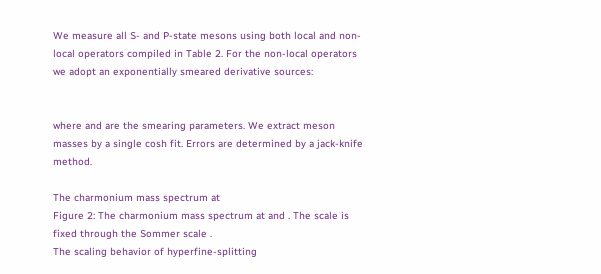We measure all S- and P-state mesons using both local and non-local operators compiled in Table 2. For the non-local operators we adopt an exponentially smeared derivative sources:


where and are the smearing parameters. We extract meson masses by a single cosh fit. Errors are determined by a jack-knife method.

The charmonium mass spectrum at
Figure 2: The charmonium mass spectrum at and . The scale is fixed through the Sommer scale .
The scaling behavior of hyperfine-splitting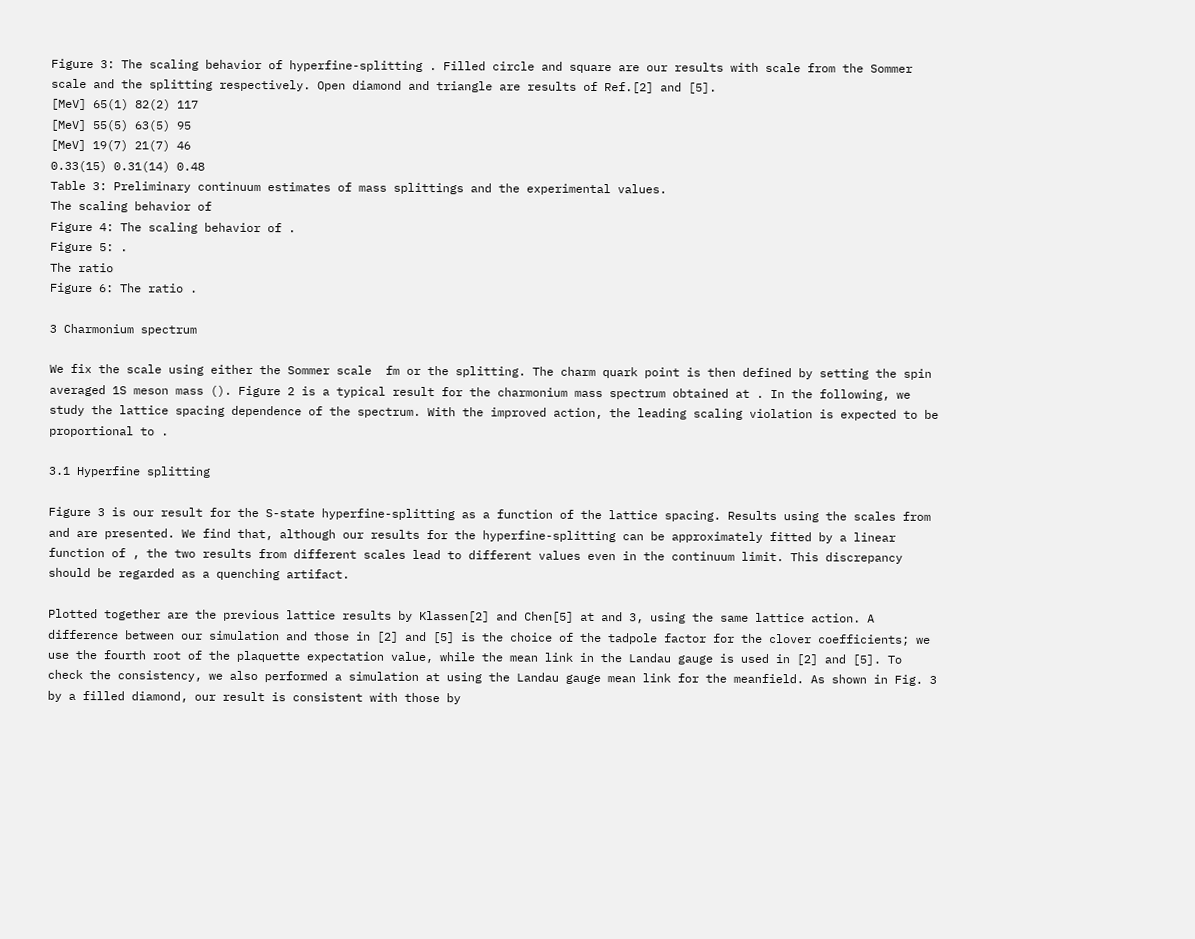Figure 3: The scaling behavior of hyperfine-splitting . Filled circle and square are our results with scale from the Sommer scale and the splitting respectively. Open diamond and triangle are results of Ref.[2] and [5].
[MeV] 65(1) 82(2) 117
[MeV] 55(5) 63(5) 95
[MeV] 19(7) 21(7) 46
0.33(15) 0.31(14) 0.48
Table 3: Preliminary continuum estimates of mass splittings and the experimental values.
The scaling behavior of
Figure 4: The scaling behavior of .
Figure 5: .
The ratio
Figure 6: The ratio .

3 Charmonium spectrum

We fix the scale using either the Sommer scale  fm or the splitting. The charm quark point is then defined by setting the spin averaged 1S meson mass (). Figure 2 is a typical result for the charmonium mass spectrum obtained at . In the following, we study the lattice spacing dependence of the spectrum. With the improved action, the leading scaling violation is expected to be proportional to .

3.1 Hyperfine splitting

Figure 3 is our result for the S-state hyperfine-splitting as a function of the lattice spacing. Results using the scales from and are presented. We find that, although our results for the hyperfine-splitting can be approximately fitted by a linear function of , the two results from different scales lead to different values even in the continuum limit. This discrepancy should be regarded as a quenching artifact.

Plotted together are the previous lattice results by Klassen[2] and Chen[5] at and 3, using the same lattice action. A difference between our simulation and those in [2] and [5] is the choice of the tadpole factor for the clover coefficients; we use the fourth root of the plaquette expectation value, while the mean link in the Landau gauge is used in [2] and [5]. To check the consistency, we also performed a simulation at using the Landau gauge mean link for the meanfield. As shown in Fig. 3 by a filled diamond, our result is consistent with those by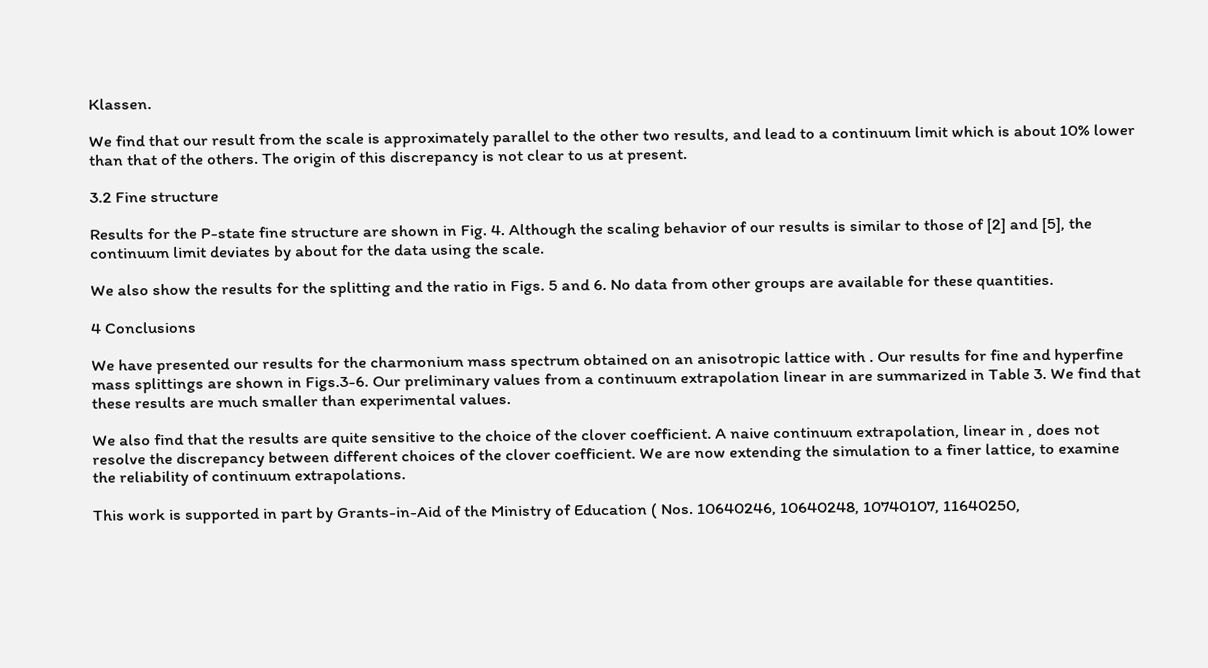Klassen.

We find that our result from the scale is approximately parallel to the other two results, and lead to a continuum limit which is about 10% lower than that of the others. The origin of this discrepancy is not clear to us at present.

3.2 Fine structure

Results for the P-state fine structure are shown in Fig. 4. Although the scaling behavior of our results is similar to those of [2] and [5], the continuum limit deviates by about for the data using the scale.

We also show the results for the splitting and the ratio in Figs. 5 and 6. No data from other groups are available for these quantities.

4 Conclusions

We have presented our results for the charmonium mass spectrum obtained on an anisotropic lattice with . Our results for fine and hyperfine mass splittings are shown in Figs.3-6. Our preliminary values from a continuum extrapolation linear in are summarized in Table 3. We find that these results are much smaller than experimental values.

We also find that the results are quite sensitive to the choice of the clover coefficient. A naive continuum extrapolation, linear in , does not resolve the discrepancy between different choices of the clover coefficient. We are now extending the simulation to a finer lattice, to examine the reliability of continuum extrapolations.

This work is supported in part by Grants-in-Aid of the Ministry of Education ( Nos. 10640246, 10640248, 10740107, 11640250,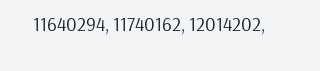11640294, 11740162, 12014202,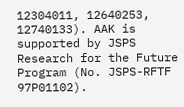12304011, 12640253, 12740133). AAK is supported by JSPS Research for the Future Program (No. JSPS-RFTF 97P01102).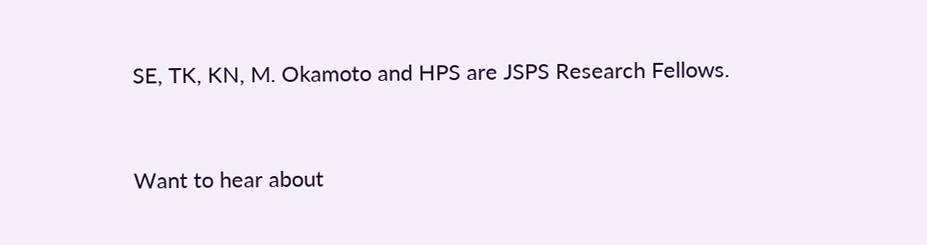SE, TK, KN, M. Okamoto and HPS are JSPS Research Fellows.


Want to hear about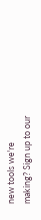new tools we're making? Sign up to our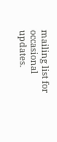mailing list for occasional updates.